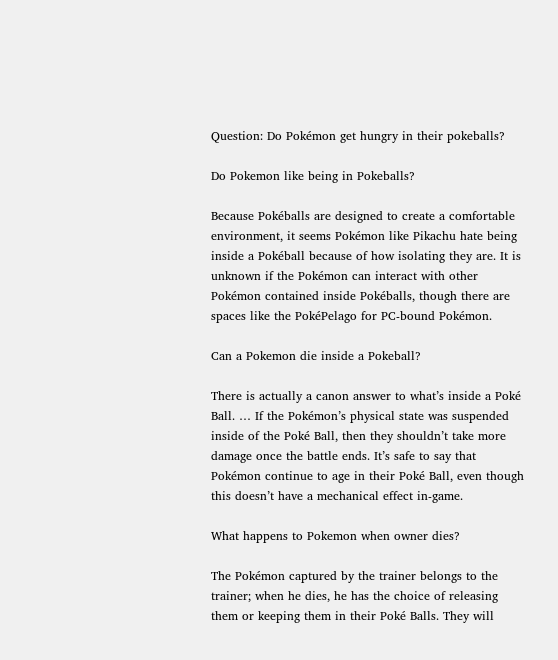Question: Do Pokémon get hungry in their pokeballs?

Do Pokemon like being in Pokeballs?

Because Pokéballs are designed to create a comfortable environment, it seems Pokémon like Pikachu hate being inside a Pokéball because of how isolating they are. It is unknown if the Pokémon can interact with other Pokémon contained inside Pokéballs, though there are spaces like the PokéPelago for PC-bound Pokémon.

Can a Pokemon die inside a Pokeball?

There is actually a canon answer to what’s inside a Poké Ball. … If the Pokémon’s physical state was suspended inside of the Poké Ball, then they shouldn’t take more damage once the battle ends. It’s safe to say that Pokémon continue to age in their Poké Ball, even though this doesn’t have a mechanical effect in-game.

What happens to Pokemon when owner dies?

The Pokémon captured by the trainer belongs to the trainer; when he dies, he has the choice of releasing them or keeping them in their Poké Balls. They will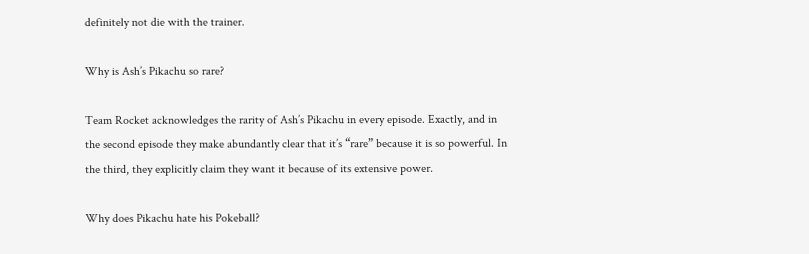definitely not die with the trainer.

Why is Ash’s Pikachu so rare?

Team Rocket acknowledges the rarity of Ash’s Pikachu in every episode. Exactly, and in the second episode they make abundantly clear that it’s “rare” because it is so powerful. In the third, they explicitly claim they want it because of its extensive power.

Why does Pikachu hate his Pokeball?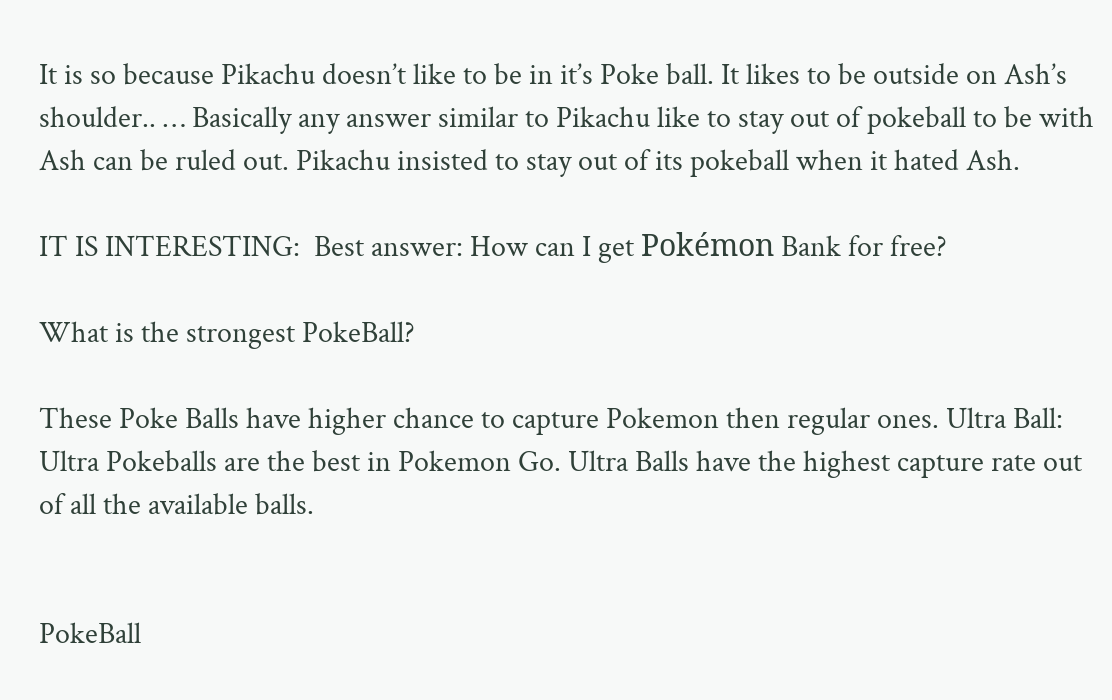It is so because Pikachu doesn’t like to be in it’s Poke ball. It likes to be outside on Ash’s shoulder.. … Basically any answer similar to Pikachu like to stay out of pokeball to be with Ash can be ruled out. Pikachu insisted to stay out of its pokeball when it hated Ash.

IT IS INTERESTING:  Best answer: How can I get Pokémon Bank for free?

What is the strongest PokeBall?

These Poke Balls have higher chance to capture Pokemon then regular ones. Ultra Ball: Ultra Pokeballs are the best in Pokemon Go. Ultra Balls have the highest capture rate out of all the available balls.


PokeBall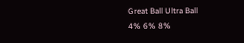Great Ball Ultra Ball
4% 6% 8%